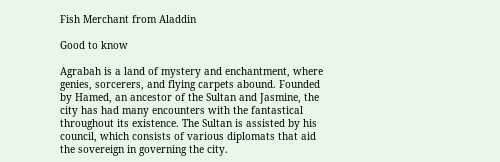Fish Merchant from Aladdin

Good to know

Agrabah is a land of mystery and enchantment, where genies, sorcerers, and flying carpets abound. Founded by Hamed, an ancestor of the Sultan and Jasmine, the city has had many encounters with the fantastical throughout its existence. The Sultan is assisted by his council, which consists of various diplomats that aid the sovereign in governing the city.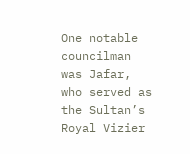One notable councilman was Jafar, who served as the Sultan’s Royal Vizier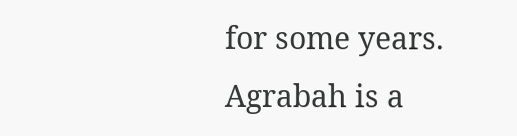for some years. Agrabah is a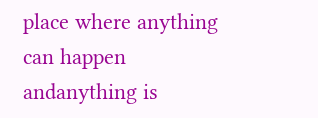place where anything can happen andanything is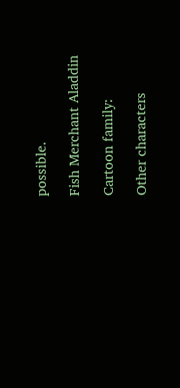possible.

Fish Merchant Aladdin

Cartoon family:

Other characters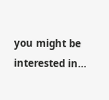you might be interested in…